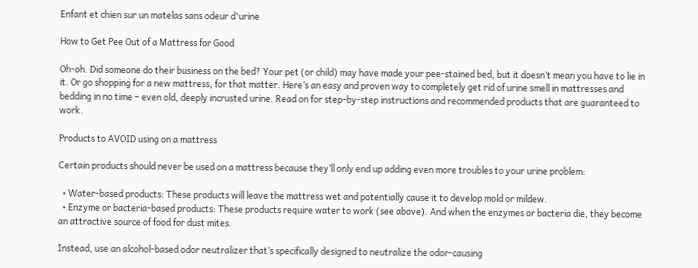Enfant et chien sur un matelas sans odeur d'urine

How to Get Pee Out of a Mattress for Good

Oh-oh. Did someone do their business on the bed? Your pet (or child) may have made your pee-stained bed, but it doesn’t mean you have to lie in it. Or go shopping for a new mattress, for that matter. Here’s an easy and proven way to completely get rid of urine smell in mattresses and bedding in no time – even old, deeply incrusted urine. Read on for step-by-step instructions and recommended products that are guaranteed to work.

Products to AVOID using on a mattress

Certain products should never be used on a mattress because they’ll only end up adding even more troubles to your urine problem:

  • Water-based products: These products will leave the mattress wet and potentially cause it to develop mold or mildew.
  • Enzyme or bacteria-based products: These products require water to work (see above). And when the enzymes or bacteria die, they become an attractive source of food for dust mites.

Instead, use an alcohol-based odor neutralizer that’s specifically designed to neutralize the odor-causing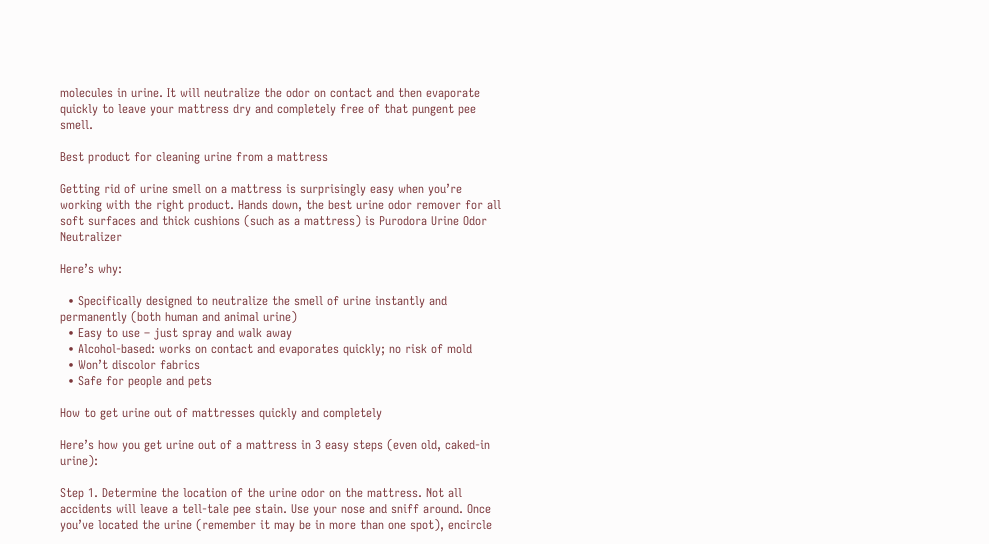molecules in urine. It will neutralize the odor on contact and then evaporate quickly to leave your mattress dry and completely free of that pungent pee smell.

Best product for cleaning urine from a mattress

Getting rid of urine smell on a mattress is surprisingly easy when you’re working with the right product. Hands down, the best urine odor remover for all soft surfaces and thick cushions (such as a mattress) is Purodora Urine Odor Neutralizer

Here’s why:

  • Specifically designed to neutralize the smell of urine instantly and permanently (both human and animal urine)
  • Easy to use – just spray and walk away
  • Alcohol-based: works on contact and evaporates quickly; no risk of mold
  • Won’t discolor fabrics
  • Safe for people and pets

How to get urine out of mattresses quickly and completely

Here’s how you get urine out of a mattress in 3 easy steps (even old, caked-in urine):

Step 1. Determine the location of the urine odor on the mattress. Not all accidents will leave a tell-tale pee stain. Use your nose and sniff around. Once you’ve located the urine (remember it may be in more than one spot), encircle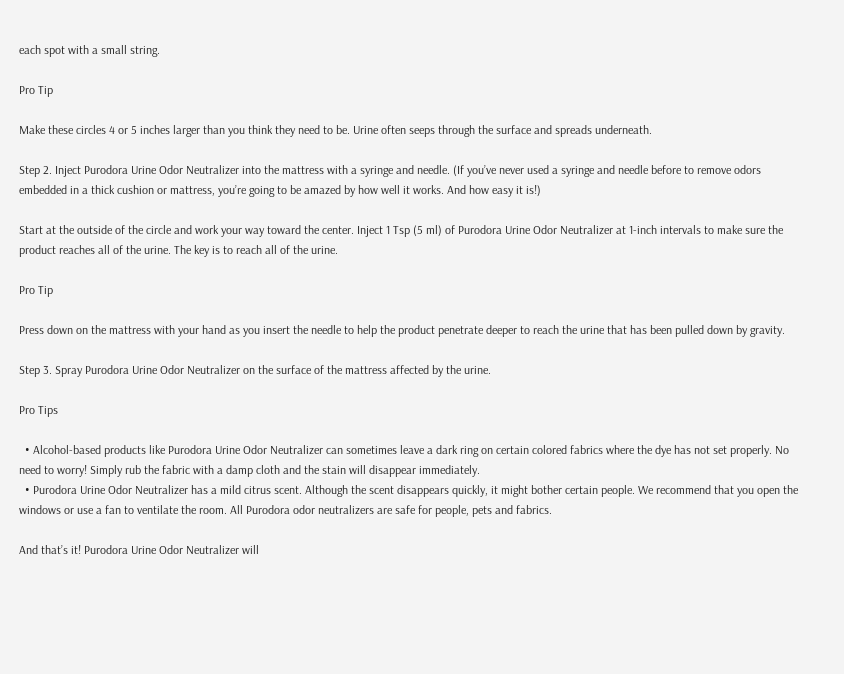each spot with a small string.

Pro Tip

Make these circles 4 or 5 inches larger than you think they need to be. Urine often seeps through the surface and spreads underneath.

Step 2. Inject Purodora Urine Odor Neutralizer into the mattress with a syringe and needle. (If you’ve never used a syringe and needle before to remove odors embedded in a thick cushion or mattress, you’re going to be amazed by how well it works. And how easy it is!)

Start at the outside of the circle and work your way toward the center. Inject 1 Tsp (5 ml) of Purodora Urine Odor Neutralizer at 1-inch intervals to make sure the product reaches all of the urine. The key is to reach all of the urine.

Pro Tip

Press down on the mattress with your hand as you insert the needle to help the product penetrate deeper to reach the urine that has been pulled down by gravity.

Step 3. Spray Purodora Urine Odor Neutralizer on the surface of the mattress affected by the urine.

Pro Tips

  • Alcohol-based products like Purodora Urine Odor Neutralizer can sometimes leave a dark ring on certain colored fabrics where the dye has not set properly. No need to worry! Simply rub the fabric with a damp cloth and the stain will disappear immediately.
  • Purodora Urine Odor Neutralizer has a mild citrus scent. Although the scent disappears quickly, it might bother certain people. We recommend that you open the windows or use a fan to ventilate the room. All Purodora odor neutralizers are safe for people, pets and fabrics.

And that’s it! Purodora Urine Odor Neutralizer will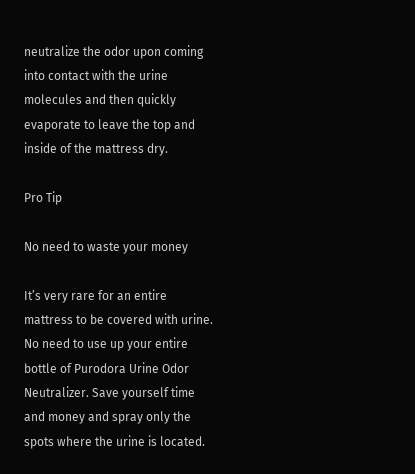neutralize the odor upon coming into contact with the urine molecules and then quickly evaporate to leave the top and inside of the mattress dry.

Pro Tip

No need to waste your money

It’s very rare for an entire mattress to be covered with urine. No need to use up your entire bottle of Purodora Urine Odor Neutralizer. Save yourself time and money and spray only the spots where the urine is located.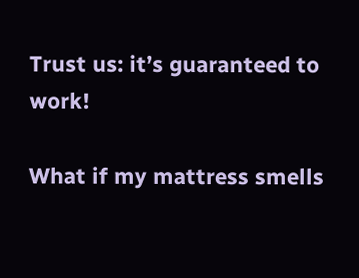Trust us: it’s guaranteed to work!

What if my mattress smells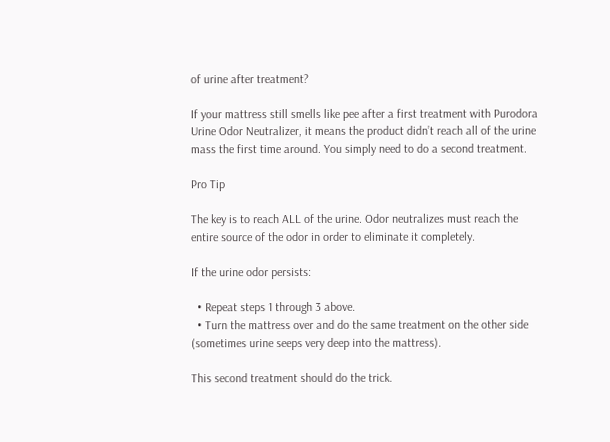of urine after treatment?

If your mattress still smells like pee after a first treatment with Purodora Urine Odor Neutralizer, it means the product didn’t reach all of the urine mass the first time around. You simply need to do a second treatment.

Pro Tip

The key is to reach ALL of the urine. Odor neutralizes must reach the entire source of the odor in order to eliminate it completely.

If the urine odor persists:

  • Repeat steps 1 through 3 above.
  • Turn the mattress over and do the same treatment on the other side (sometimes urine seeps very deep into the mattress).

This second treatment should do the trick.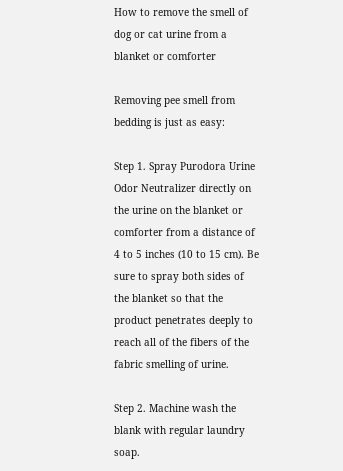How to remove the smell of dog or cat urine from a blanket or comforter

Removing pee smell from bedding is just as easy:

Step 1. Spray Purodora Urine Odor Neutralizer directly on the urine on the blanket or comforter from a distance of 4 to 5 inches (10 to 15 cm). Be sure to spray both sides of the blanket so that the product penetrates deeply to reach all of the fibers of the fabric smelling of urine.

Step 2. Machine wash the blank with regular laundry soap.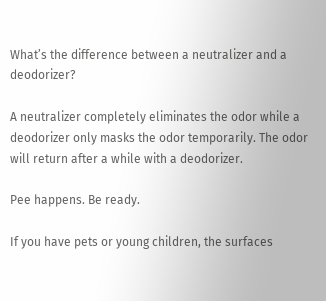What’s the difference between a neutralizer and a deodorizer?

A neutralizer completely eliminates the odor while a deodorizer only masks the odor temporarily. The odor will return after a while with a deodorizer.

Pee happens. Be ready.

If you have pets or young children, the surfaces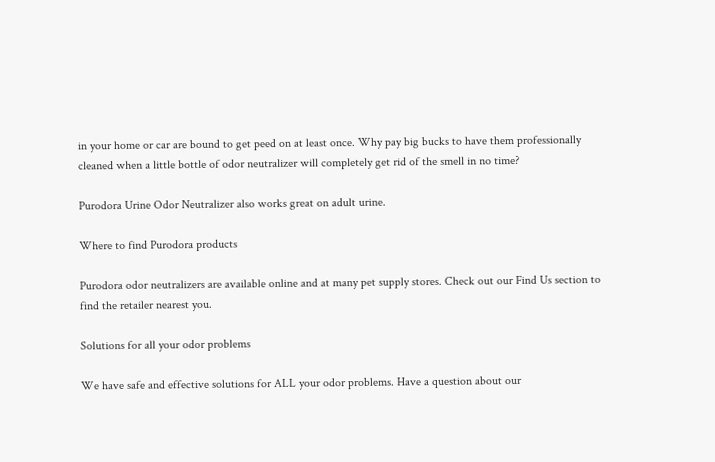in your home or car are bound to get peed on at least once. Why pay big bucks to have them professionally cleaned when a little bottle of odor neutralizer will completely get rid of the smell in no time?

Purodora Urine Odor Neutralizer also works great on adult urine.

Where to find Purodora products

Purodora odor neutralizers are available online and at many pet supply stores. Check out our Find Us section to find the retailer nearest you.

Solutions for all your odor problems

We have safe and effective solutions for ALL your odor problems. Have a question about our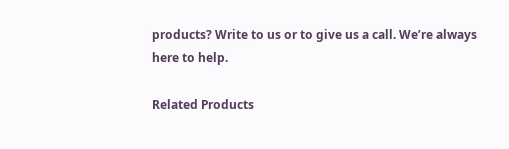products? Write to us or to give us a call. We’re always here to help.

Related Products